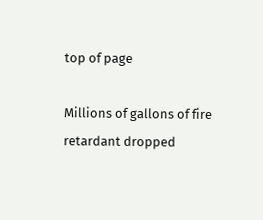top of page

Millions of gallons of fire retardant dropped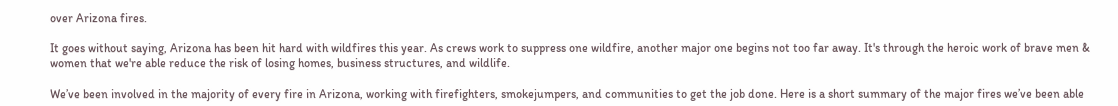over Arizona fires.

It goes without saying, Arizona has been hit hard with wildfires this year. As crews work to suppress one wildfire, another major one begins not too far away. It's through the heroic work of brave men & women that we're able reduce the risk of losing homes, business structures, and wildlife.

We’ve been involved in the majority of every fire in Arizona, working with firefighters, smokejumpers, and communities to get the job done. Here is a short summary of the major fires we’ve been able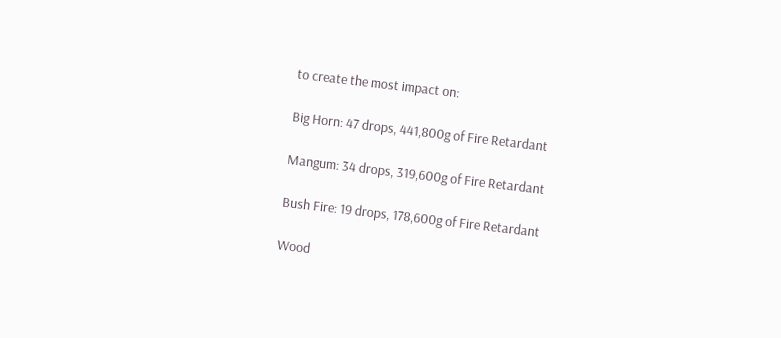to create the most impact on:

Big Horn: 47 drops, 441,800g of Fire Retardant

Mangum: 34 drops, 319,600g of Fire Retardant

Bush Fire: 19 drops, 178,600g of Fire Retardant

Wood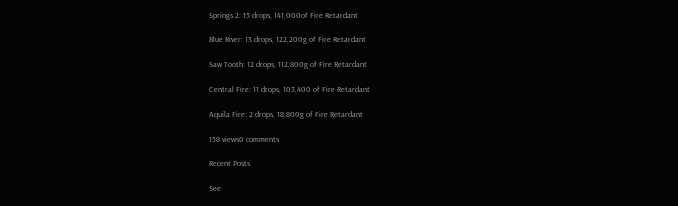Springs 2: 15 drops, 141,000of Fire Retardant

Blue River: 13 drops, 122,200g of Fire Retardant

Saw Tooth: 12 drops, 112,800g of Fire Retardant

Central Fire: 11 drops, 103,400 of Fire Retardant

Aquila Fire: 2 drops, 18,800g of Fire Retardant

158 views0 comments

Recent Posts

See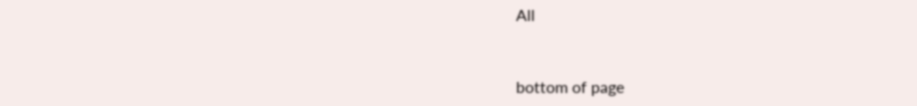All


bottom of page